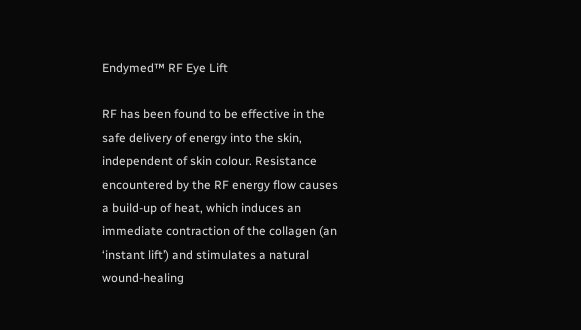Endymed™ RF Eye Lift

RF has been found to be effective in the safe delivery of energy into the skin, independent of skin colour. Resistance encountered by the RF energy flow causes a build-up of heat, which induces an immediate contraction of the collagen (an ‘instant lift’) and stimulates a natural wound-healing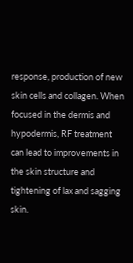response, production of new skin cells and collagen. When focused in the dermis and hypodermis, RF treatment can lead to improvements in the skin structure and tightening of lax and sagging skin.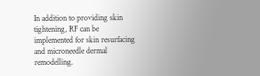In addition to providing skin tightening, RF can be implemented for skin resurfacing and microneedle dermal remodelling.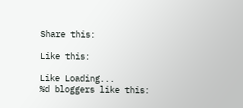Share this:

Like this:

Like Loading...
%d bloggers like this: